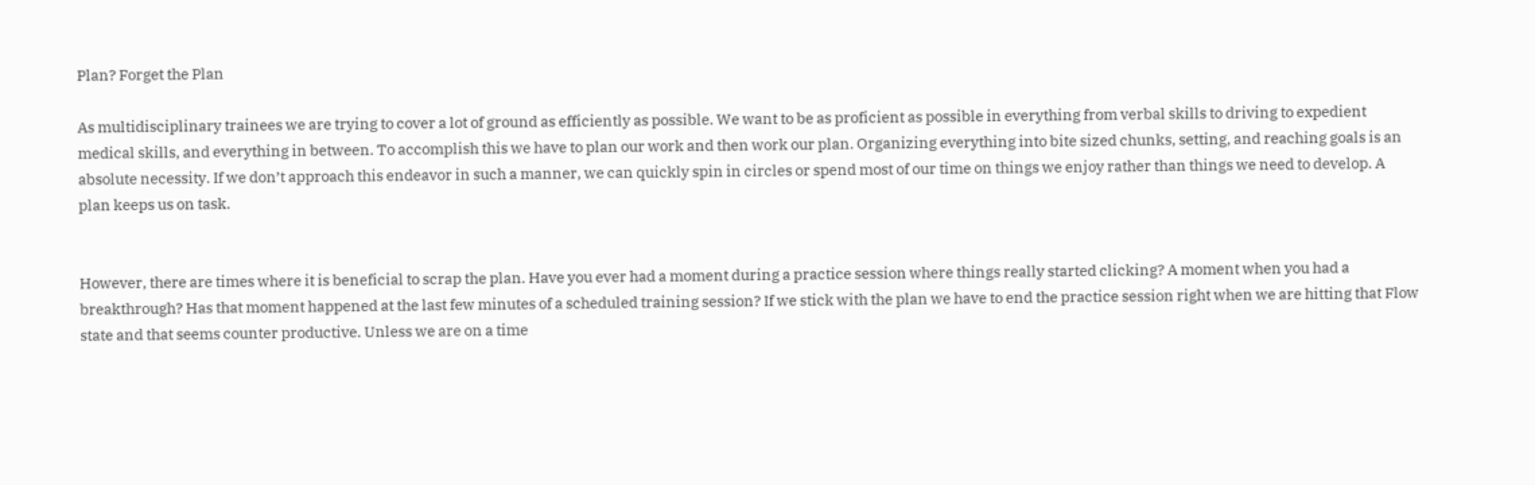Plan? Forget the Plan

As multidisciplinary trainees we are trying to cover a lot of ground as efficiently as possible. We want to be as proficient as possible in everything from verbal skills to driving to expedient medical skills, and everything in between. To accomplish this we have to plan our work and then work our plan. Organizing everything into bite sized chunks, setting, and reaching goals is an absolute necessity. If we don’t approach this endeavor in such a manner, we can quickly spin in circles or spend most of our time on things we enjoy rather than things we need to develop. A plan keeps us on task.


However, there are times where it is beneficial to scrap the plan. Have you ever had a moment during a practice session where things really started clicking? A moment when you had a breakthrough? Has that moment happened at the last few minutes of a scheduled training session? If we stick with the plan we have to end the practice session right when we are hitting that Flow state and that seems counter productive. Unless we are on a time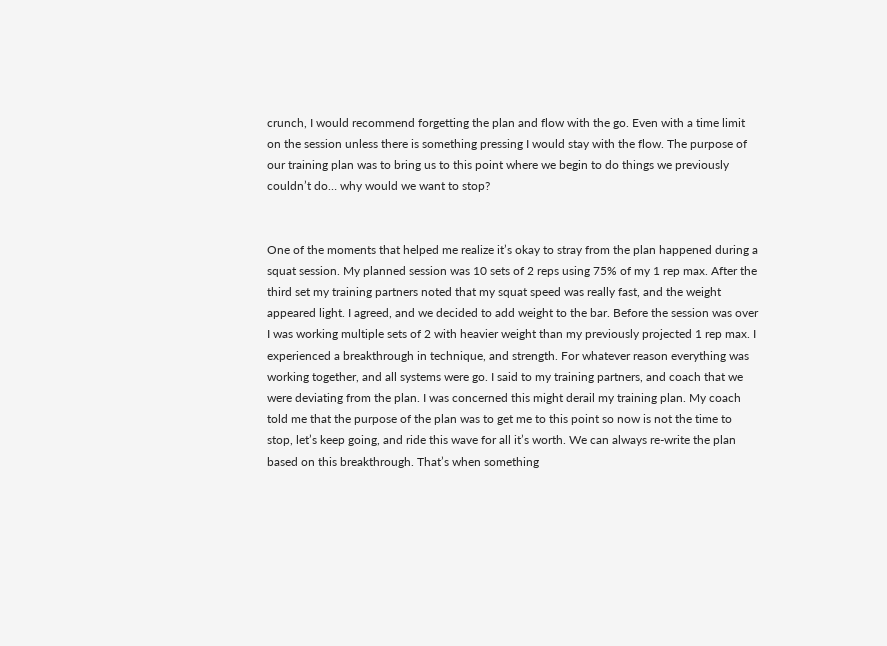crunch, I would recommend forgetting the plan and flow with the go. Even with a time limit on the session unless there is something pressing I would stay with the flow. The purpose of our training plan was to bring us to this point where we begin to do things we previously couldn’t do… why would we want to stop?


One of the moments that helped me realize it’s okay to stray from the plan happened during a squat session. My planned session was 10 sets of 2 reps using 75% of my 1 rep max. After the third set my training partners noted that my squat speed was really fast, and the weight appeared light. I agreed, and we decided to add weight to the bar. Before the session was over I was working multiple sets of 2 with heavier weight than my previously projected 1 rep max. I experienced a breakthrough in technique, and strength. For whatever reason everything was working together, and all systems were go. I said to my training partners, and coach that we were deviating from the plan. I was concerned this might derail my training plan. My coach told me that the purpose of the plan was to get me to this point so now is not the time to stop, let’s keep going, and ride this wave for all it’s worth. We can always re-write the plan based on this breakthrough. That’s when something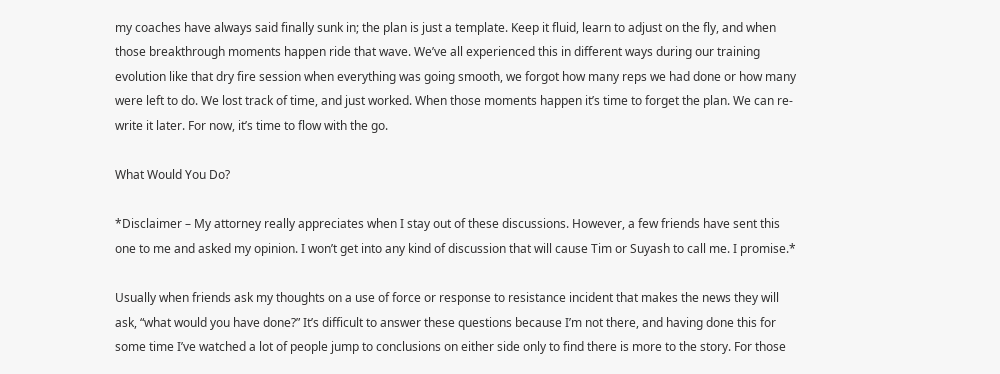my coaches have always said finally sunk in; the plan is just a template. Keep it fluid, learn to adjust on the fly, and when those breakthrough moments happen ride that wave. We’ve all experienced this in different ways during our training evolution like that dry fire session when everything was going smooth, we forgot how many reps we had done or how many were left to do. We lost track of time, and just worked. When those moments happen it’s time to forget the plan. We can re-write it later. For now, it’s time to flow with the go.

What Would You Do?

*Disclaimer – My attorney really appreciates when I stay out of these discussions. However, a few friends have sent this one to me and asked my opinion. I won’t get into any kind of discussion that will cause Tim or Suyash to call me. I promise.*

Usually when friends ask my thoughts on a use of force or response to resistance incident that makes the news they will ask, “what would you have done?” It’s difficult to answer these questions because I’m not there, and having done this for some time I’ve watched a lot of people jump to conclusions on either side only to find there is more to the story. For those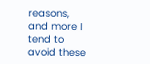reasons, and more I tend to avoid these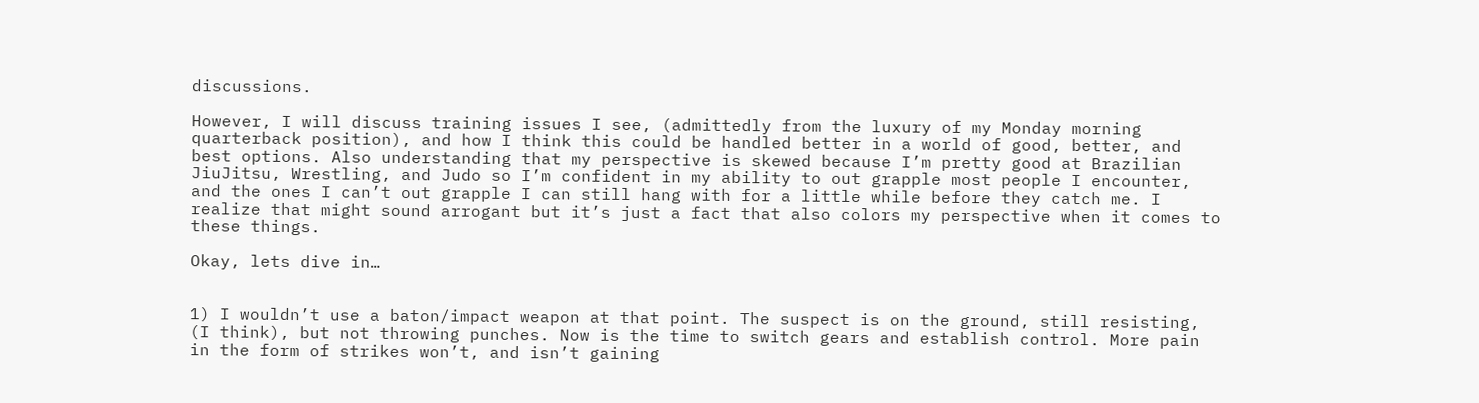discussions.

However, I will discuss training issues I see, (admittedly from the luxury of my Monday morning quarterback position), and how I think this could be handled better in a world of good, better, and best options. Also understanding that my perspective is skewed because I’m pretty good at Brazilian JiuJitsu, Wrestling, and Judo so I’m confident in my ability to out grapple most people I encounter, and the ones I can’t out grapple I can still hang with for a little while before they catch me. I realize that might sound arrogant but it’s just a fact that also colors my perspective when it comes to these things.

Okay, lets dive in…


1) I wouldn’t use a baton/impact weapon at that point. The suspect is on the ground, still resisting, (I think), but not throwing punches. Now is the time to switch gears and establish control. More pain in the form of strikes won’t, and isn’t gaining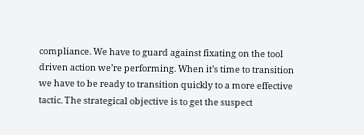compliance. We have to guard against fixating on the tool driven action we’re performing. When it’s time to transition we have to be ready to transition quickly to a more effective tactic. The strategical objective is to get the suspect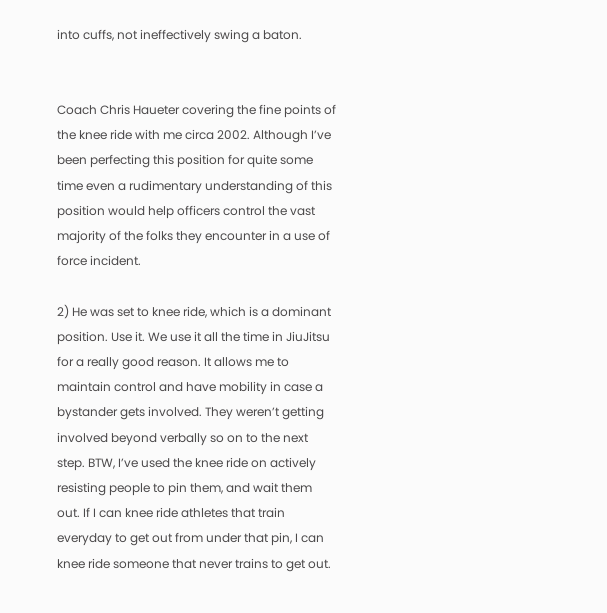into cuffs, not ineffectively swing a baton.


Coach Chris Haueter covering the fine points of the knee ride with me circa 2002. Although I’ve been perfecting this position for quite some time even a rudimentary understanding of this position would help officers control the vast majority of the folks they encounter in a use of force incident.

2) He was set to knee ride, which is a dominant position. Use it. We use it all the time in JiuJitsu for a really good reason. It allows me to maintain control and have mobility in case a bystander gets involved. They weren’t getting involved beyond verbally so on to the next step. BTW, I’ve used the knee ride on actively resisting people to pin them, and wait them out. If I can knee ride athletes that train everyday to get out from under that pin, I can knee ride someone that never trains to get out.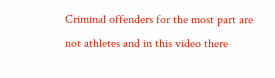Criminal offenders for the most part are not athletes and in this video there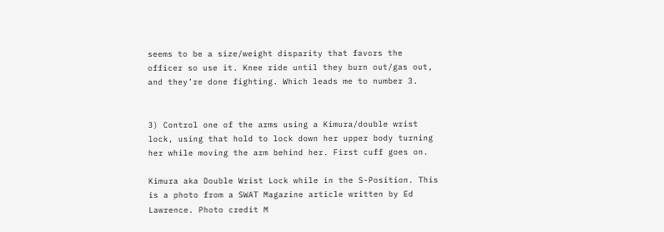seems to be a size/weight disparity that favors the officer so use it. Knee ride until they burn out/gas out, and they’re done fighting. Which leads me to number 3.


3) Control one of the arms using a Kimura/double wrist lock, using that hold to lock down her upper body turning her while moving the arm behind her. First cuff goes on.

Kimura aka Double Wrist Lock while in the S-Position. This is a photo from a SWAT Magazine article written by Ed Lawrence. Photo credit M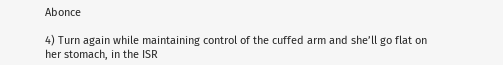Abonce

4) Turn again while maintaining control of the cuffed arm and she’ll go flat on her stomach, in the ISR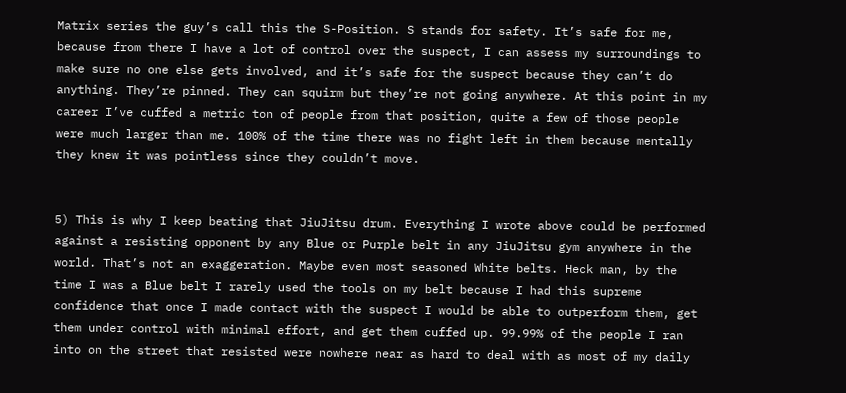Matrix series the guy’s call this the S-Position. S stands for safety. It’s safe for me, because from there I have a lot of control over the suspect, I can assess my surroundings to make sure no one else gets involved, and it’s safe for the suspect because they can’t do anything. They’re pinned. They can squirm but they’re not going anywhere. At this point in my career I’ve cuffed a metric ton of people from that position, quite a few of those people were much larger than me. 100% of the time there was no fight left in them because mentally they knew it was pointless since they couldn’t move.


5) This is why I keep beating that JiuJitsu drum. Everything I wrote above could be performed against a resisting opponent by any Blue or Purple belt in any JiuJitsu gym anywhere in the world. That’s not an exaggeration. Maybe even most seasoned White belts. Heck man, by the time I was a Blue belt I rarely used the tools on my belt because I had this supreme confidence that once I made contact with the suspect I would be able to outperform them, get them under control with minimal effort, and get them cuffed up. 99.99% of the people I ran into on the street that resisted were nowhere near as hard to deal with as most of my daily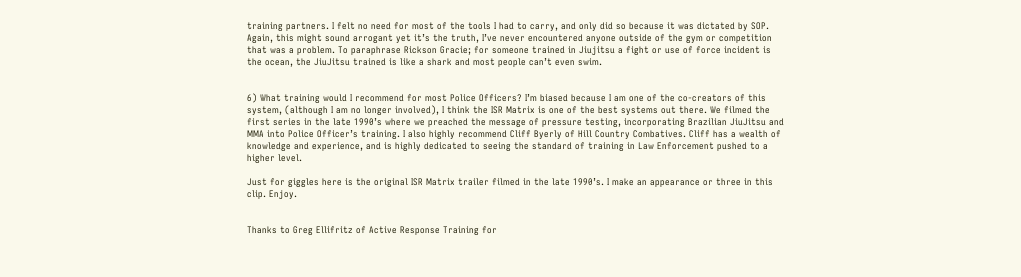training partners. I felt no need for most of the tools I had to carry, and only did so because it was dictated by SOP.  Again, this might sound arrogant yet it’s the truth, I’ve never encountered anyone outside of the gym or competition that was a problem. To paraphrase Rickson Gracie; for someone trained in Jiujitsu a fight or use of force incident is the ocean, the JiuJitsu trained is like a shark and most people can’t even swim.


6) What training would I recommend for most Police Officers? I’m biased because I am one of the co-creators of this system, (although I am no longer involved), I think the ISR Matrix is one of the best systems out there. We filmed the first series in the late 1990’s where we preached the message of pressure testing, incorporating Brazilian JiuJitsu and MMA into Police Officer’s training. I also highly recommend Cliff Byerly of Hill Country Combatives. Cliff has a wealth of knowledge and experience, and is highly dedicated to seeing the standard of training in Law Enforcement pushed to a higher level.

Just for giggles here is the original ISR Matrix trailer filmed in the late 1990’s. I make an appearance or three in this clip. Enjoy.


Thanks to Greg Ellifritz of Active Response Training for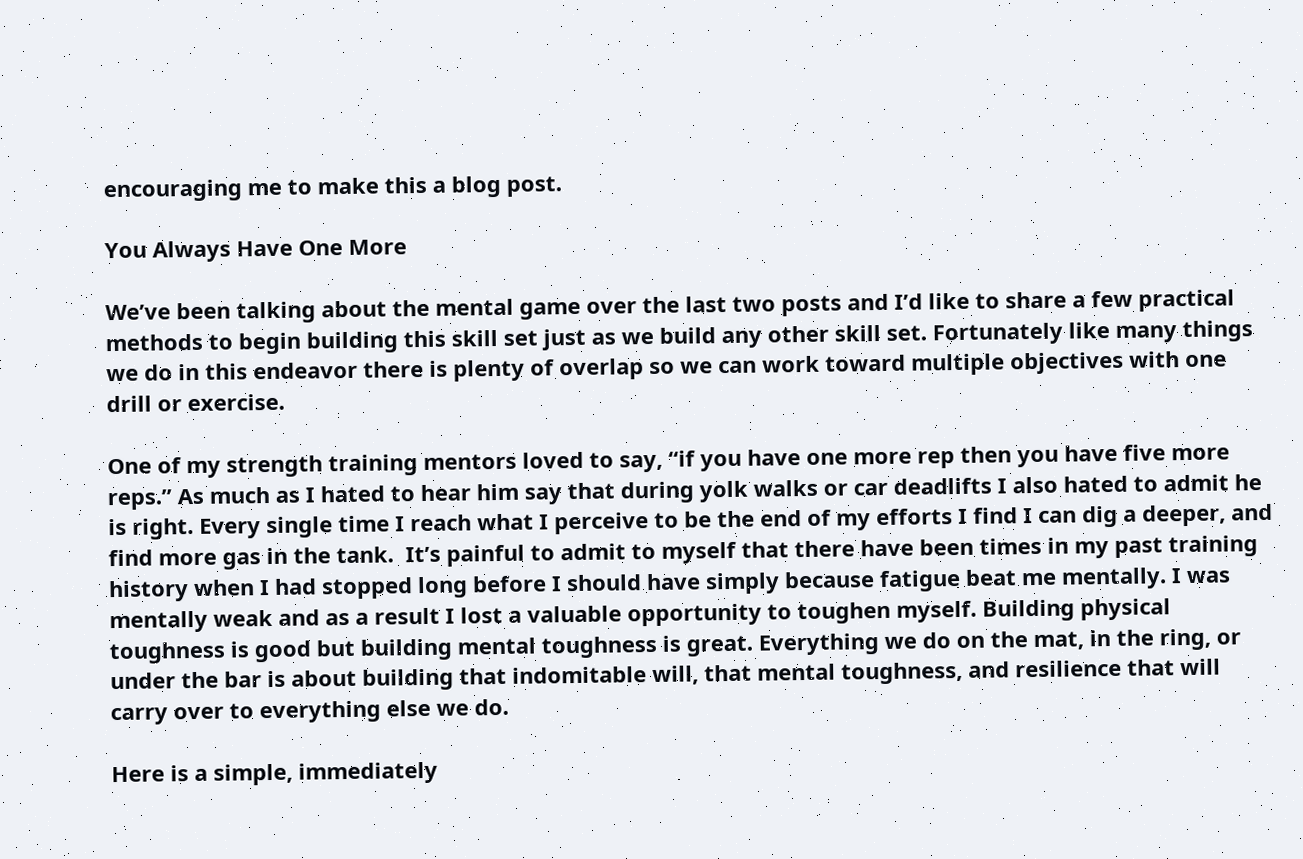encouraging me to make this a blog post.

You Always Have One More

We’ve been talking about the mental game over the last two posts and I’d like to share a few practical methods to begin building this skill set just as we build any other skill set. Fortunately like many things we do in this endeavor there is plenty of overlap so we can work toward multiple objectives with one drill or exercise.

One of my strength training mentors loved to say, “if you have one more rep then you have five more reps.” As much as I hated to hear him say that during yolk walks or car deadlifts I also hated to admit he is right. Every single time I reach what I perceive to be the end of my efforts I find I can dig a deeper, and find more gas in the tank.  It’s painful to admit to myself that there have been times in my past training history when I had stopped long before I should have simply because fatigue beat me mentally. I was mentally weak and as a result I lost a valuable opportunity to toughen myself. Building physical toughness is good but building mental toughness is great. Everything we do on the mat, in the ring, or under the bar is about building that indomitable will, that mental toughness, and resilience that will carry over to everything else we do.

Here is a simple, immediately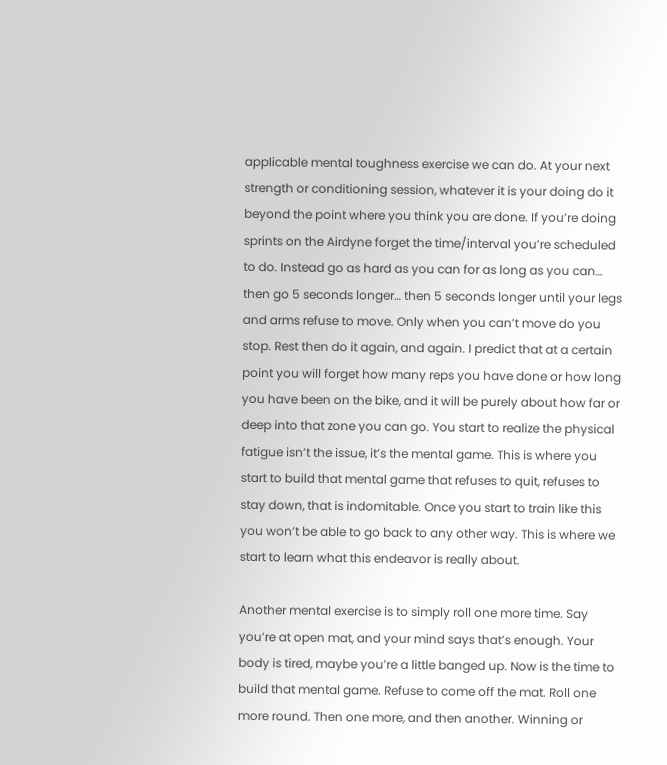applicable mental toughness exercise we can do. At your next strength or conditioning session, whatever it is your doing do it beyond the point where you think you are done. If you’re doing sprints on the Airdyne forget the time/interval you’re scheduled to do. Instead go as hard as you can for as long as you can… then go 5 seconds longer… then 5 seconds longer until your legs and arms refuse to move. Only when you can’t move do you stop. Rest then do it again, and again. I predict that at a certain point you will forget how many reps you have done or how long you have been on the bike, and it will be purely about how far or deep into that zone you can go. You start to realize the physical fatigue isn’t the issue, it’s the mental game. This is where you start to build that mental game that refuses to quit, refuses to stay down, that is indomitable. Once you start to train like this you won’t be able to go back to any other way. This is where we start to learn what this endeavor is really about.

Another mental exercise is to simply roll one more time. Say you’re at open mat, and your mind says that’s enough. Your body is tired, maybe you’re a little banged up. Now is the time to build that mental game. Refuse to come off the mat. Roll one more round. Then one more, and then another. Winning or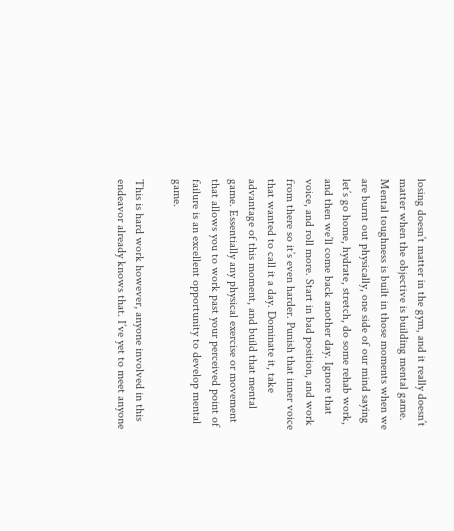losing doesn’t matter in the gym, and it really doesn’t matter when the objective is building mental game. Mental toughness is built in those moments when we are burnt out physically, one side of our mind saying let’s go home, hydrate, stretch, do some rehab work, and then we’ll come back another day. Ignore that voice, and roll more. Start in bad position, and work from there so it’s even harder. Punish that inner voice that wanted to call it a day. Dominate it, take advantage of this moment, and build that mental game. Essentially any physical exercise or movement that allows you to work past your perceived point of failure is an excellent opportunity to develop mental game.

This is hard work however, anyone involved in this endeavor already knows that. I’ve yet to meet anyone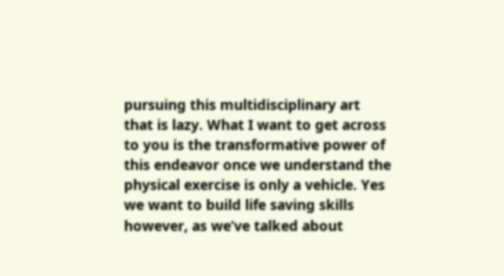pursuing this multidisciplinary art that is lazy. What I want to get across to you is the transformative power of this endeavor once we understand the physical exercise is only a vehicle. Yes we want to build life saving skills however, as we’ve talked about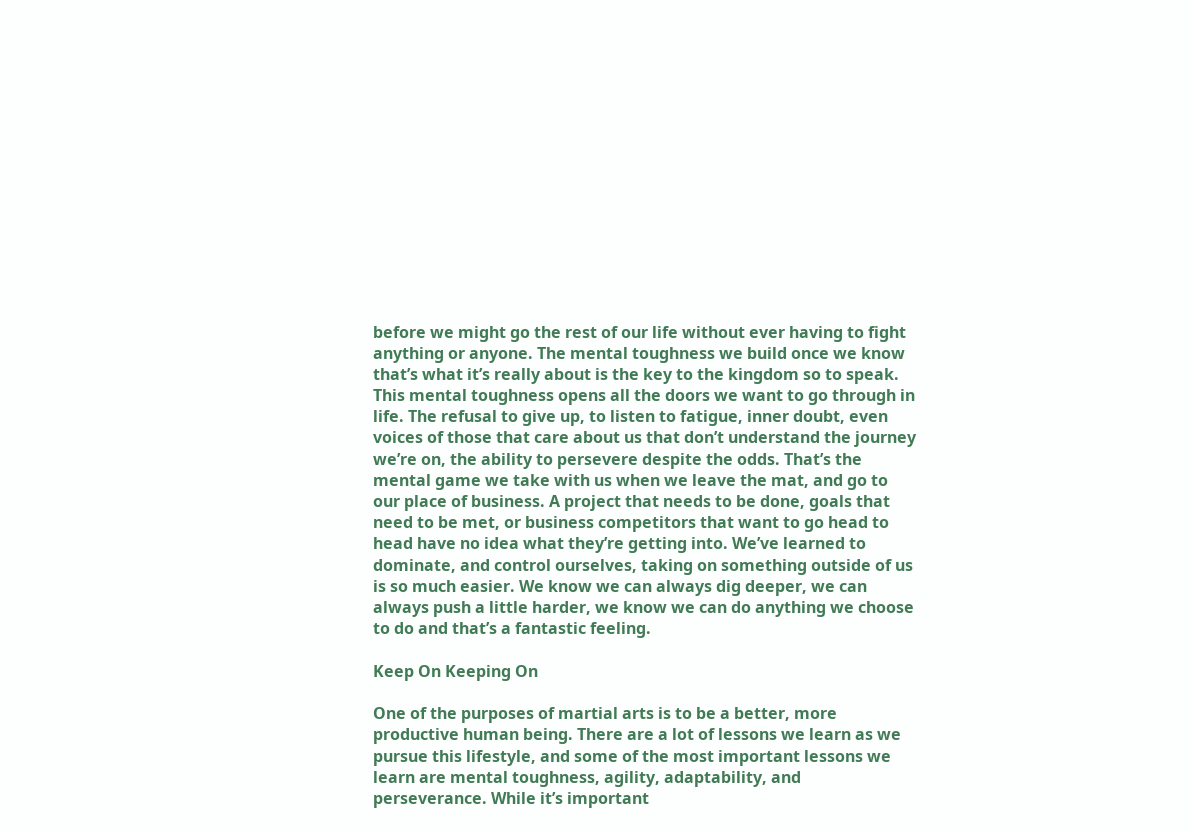before we might go the rest of our life without ever having to fight anything or anyone. The mental toughness we build once we know that’s what it’s really about is the key to the kingdom so to speak. This mental toughness opens all the doors we want to go through in life. The refusal to give up, to listen to fatigue, inner doubt, even voices of those that care about us that don’t understand the journey we’re on, the ability to persevere despite the odds. That’s the mental game we take with us when we leave the mat, and go to our place of business. A project that needs to be done, goals that need to be met, or business competitors that want to go head to head have no idea what they’re getting into. We’ve learned to dominate, and control ourselves, taking on something outside of us is so much easier. We know we can always dig deeper, we can always push a little harder, we know we can do anything we choose to do and that’s a fantastic feeling.

Keep On Keeping On

One of the purposes of martial arts is to be a better, more productive human being. There are a lot of lessons we learn as we pursue this lifestyle, and some of the most important lessons we learn are mental toughness, agility, adaptability, and perseverance. While it’s important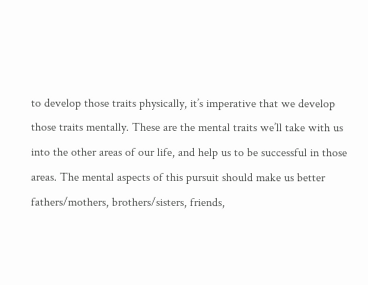to develop those traits physically, it’s imperative that we develop those traits mentally. These are the mental traits we’ll take with us into the other areas of our life, and help us to be successful in those areas. The mental aspects of this pursuit should make us better fathers/mothers, brothers/sisters, friends,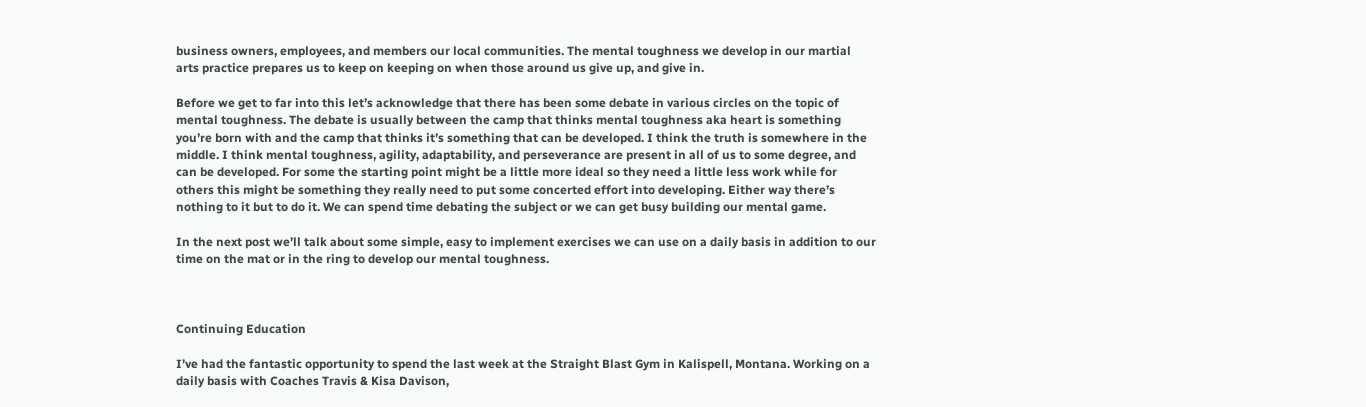business owners, employees, and members our local communities. The mental toughness we develop in our martial arts practice prepares us to keep on keeping on when those around us give up, and give in.

Before we get to far into this let’s acknowledge that there has been some debate in various circles on the topic of mental toughness. The debate is usually between the camp that thinks mental toughness aka heart is something you’re born with and the camp that thinks it’s something that can be developed. I think the truth is somewhere in the middle. I think mental toughness, agility, adaptability, and perseverance are present in all of us to some degree, and can be developed. For some the starting point might be a little more ideal so they need a little less work while for others this might be something they really need to put some concerted effort into developing. Either way there’s nothing to it but to do it. We can spend time debating the subject or we can get busy building our mental game.

In the next post we’ll talk about some simple, easy to implement exercises we can use on a daily basis in addition to our time on the mat or in the ring to develop our mental toughness.



Continuing Education

I’ve had the fantastic opportunity to spend the last week at the Straight Blast Gym in Kalispell, Montana. Working on a daily basis with Coaches Travis & Kisa Davison,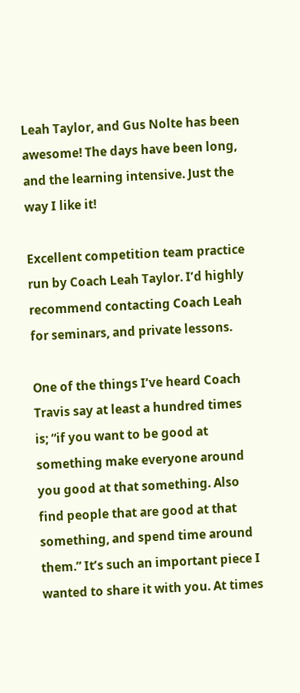Leah Taylor, and Gus Nolte has been awesome! The days have been long, and the learning intensive. Just the way I like it!

Excellent competition team practice run by Coach Leah Taylor. I’d highly recommend contacting Coach Leah for seminars, and private lessons.

One of the things I’ve heard Coach Travis say at least a hundred times is; “if you want to be good at something make everyone around you good at that something. Also find people that are good at that something, and spend time around them.” It’s such an important piece I wanted to share it with you. At times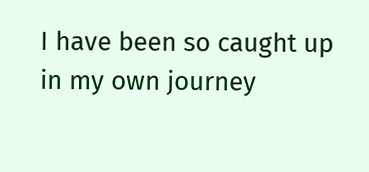I have been so caught up in my own journey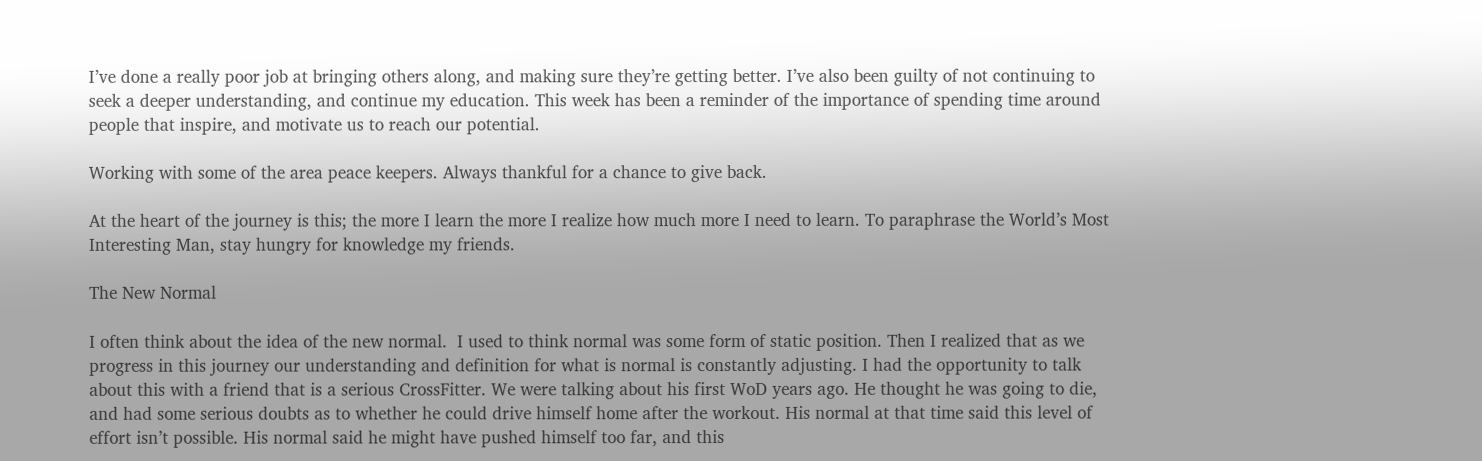I’ve done a really poor job at bringing others along, and making sure they’re getting better. I’ve also been guilty of not continuing to seek a deeper understanding, and continue my education. This week has been a reminder of the importance of spending time around people that inspire, and motivate us to reach our potential.

Working with some of the area peace keepers. Always thankful for a chance to give back.

At the heart of the journey is this; the more I learn the more I realize how much more I need to learn. To paraphrase the World’s Most Interesting Man, stay hungry for knowledge my friends.

The New Normal

I often think about the idea of the new normal.  I used to think normal was some form of static position. Then I realized that as we progress in this journey our understanding and definition for what is normal is constantly adjusting. I had the opportunity to talk about this with a friend that is a serious CrossFitter. We were talking about his first WoD years ago. He thought he was going to die, and had some serious doubts as to whether he could drive himself home after the workout. His normal at that time said this level of effort isn’t possible. His normal said he might have pushed himself too far, and this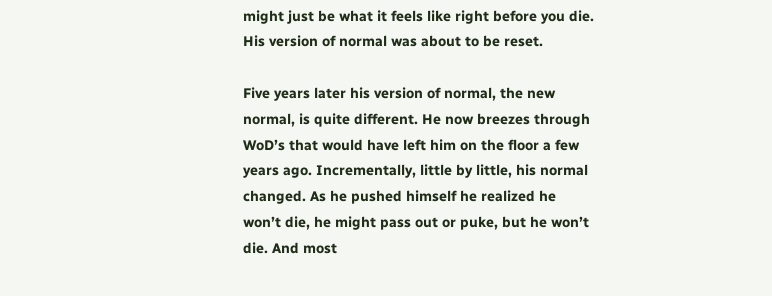might just be what it feels like right before you die. His version of normal was about to be reset.

Five years later his version of normal, the new normal, is quite different. He now breezes through WoD’s that would have left him on the floor a few years ago. Incrementally, little by little, his normal changed. As he pushed himself he realized he won’t die, he might pass out or puke, but he won’t die. And most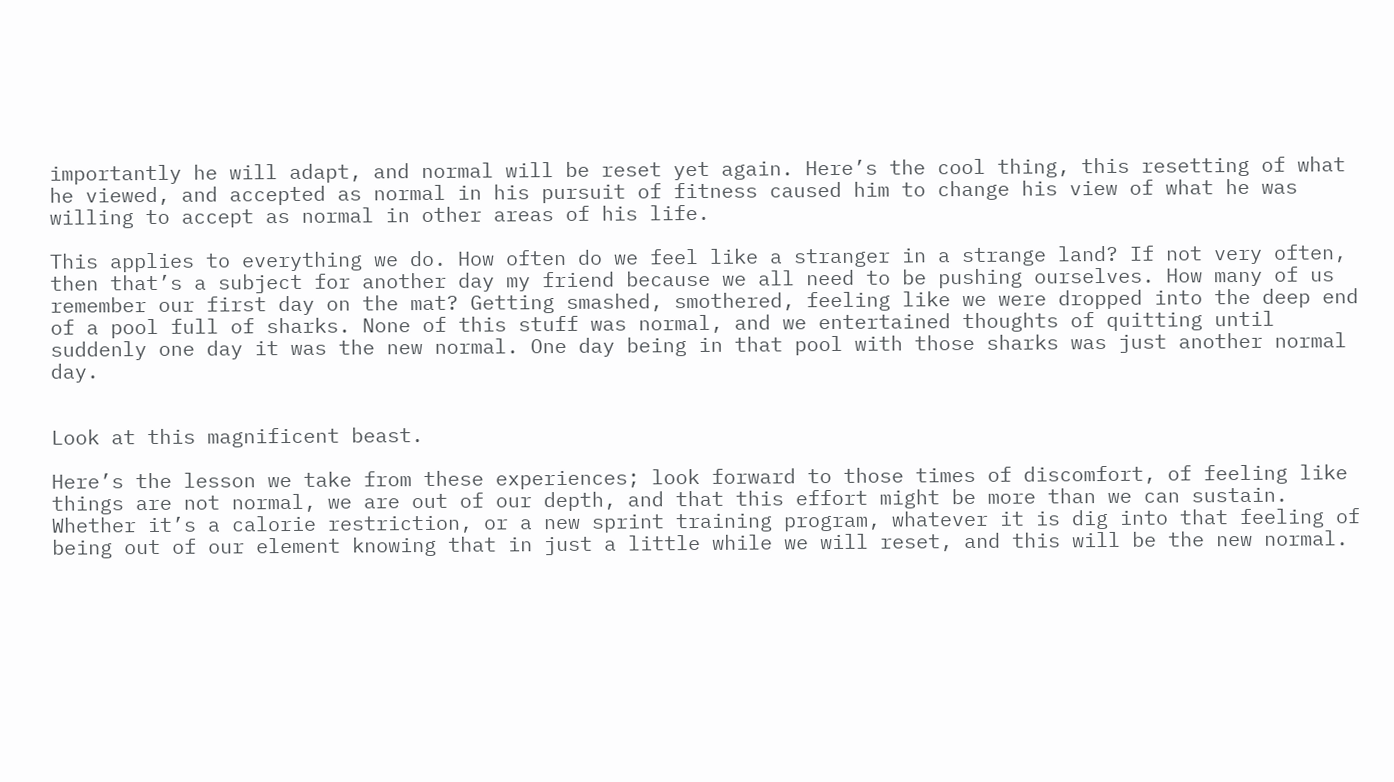importantly he will adapt, and normal will be reset yet again. Here’s the cool thing, this resetting of what he viewed, and accepted as normal in his pursuit of fitness caused him to change his view of what he was willing to accept as normal in other areas of his life.

This applies to everything we do. How often do we feel like a stranger in a strange land? If not very often, then that’s a subject for another day my friend because we all need to be pushing ourselves. How many of us remember our first day on the mat? Getting smashed, smothered, feeling like we were dropped into the deep end of a pool full of sharks. None of this stuff was normal, and we entertained thoughts of quitting until suddenly one day it was the new normal. One day being in that pool with those sharks was just another normal day.


Look at this magnificent beast.

Here’s the lesson we take from these experiences; look forward to those times of discomfort, of feeling like things are not normal, we are out of our depth, and that this effort might be more than we can sustain. Whether it’s a calorie restriction, or a new sprint training program, whatever it is dig into that feeling of being out of our element knowing that in just a little while we will reset, and this will be the new normal.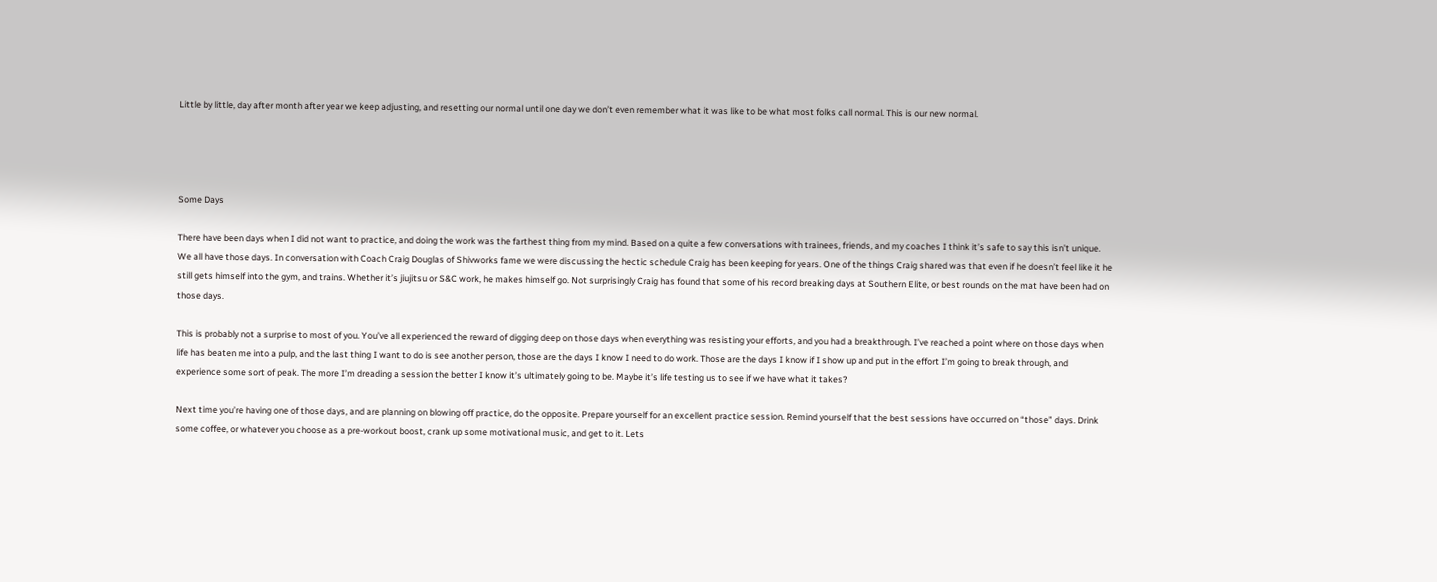Little by little, day after month after year we keep adjusting, and resetting our normal until one day we don’t even remember what it was like to be what most folks call normal. This is our new normal.




Some Days

There have been days when I did not want to practice, and doing the work was the farthest thing from my mind. Based on a quite a few conversations with trainees, friends, and my coaches I think it’s safe to say this isn’t unique. We all have those days. In conversation with Coach Craig Douglas of Shivworks fame we were discussing the hectic schedule Craig has been keeping for years. One of the things Craig shared was that even if he doesn’t feel like it he still gets himself into the gym, and trains. Whether it’s jiujitsu or S&C work, he makes himself go. Not surprisingly Craig has found that some of his record breaking days at Southern Elite, or best rounds on the mat have been had on those days.

This is probably not a surprise to most of you. You’ve all experienced the reward of digging deep on those days when everything was resisting your efforts, and you had a breakthrough. I’ve reached a point where on those days when life has beaten me into a pulp, and the last thing I want to do is see another person, those are the days I know I need to do work. Those are the days I know if I show up and put in the effort I’m going to break through, and experience some sort of peak. The more I’m dreading a session the better I know it’s ultimately going to be. Maybe it’s life testing us to see if we have what it takes?

Next time you’re having one of those days, and are planning on blowing off practice, do the opposite. Prepare yourself for an excellent practice session. Remind yourself that the best sessions have occurred on “those” days. Drink some coffee, or whatever you choose as a pre-workout boost, crank up some motivational music, and get to it. Lets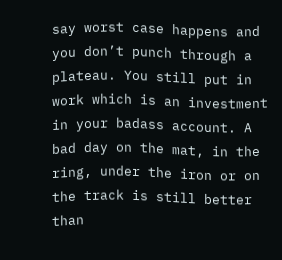say worst case happens and you don’t punch through a plateau. You still put in work which is an investment in your badass account. A bad day on the mat, in the ring, under the iron or on the track is still better than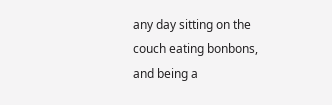any day sitting on the couch eating bonbons, and being a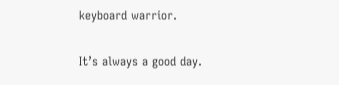keyboard warrior.

It’s always a good day.